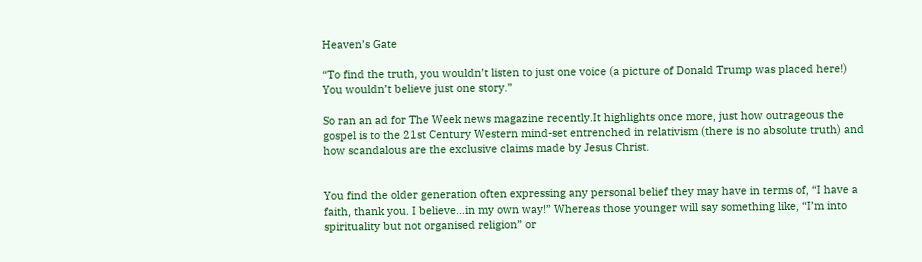Heaven’s Gate

“To find the truth, you wouldn’t listen to just one voice (a picture of Donald Trump was placed here!) You wouldn’t believe just one story.”

So ran an ad for The Week news magazine recently.It highlights once more, just how outrageous the gospel is to the 21st Century Western mind-set entrenched in relativism (there is no absolute truth) and how scandalous are the exclusive claims made by Jesus Christ.


You find the older generation often expressing any personal belief they may have in terms of, “I have a faith, thank you. I believe…in my own way!” Whereas those younger will say something like, “I’m into spirituality but not organised religion” or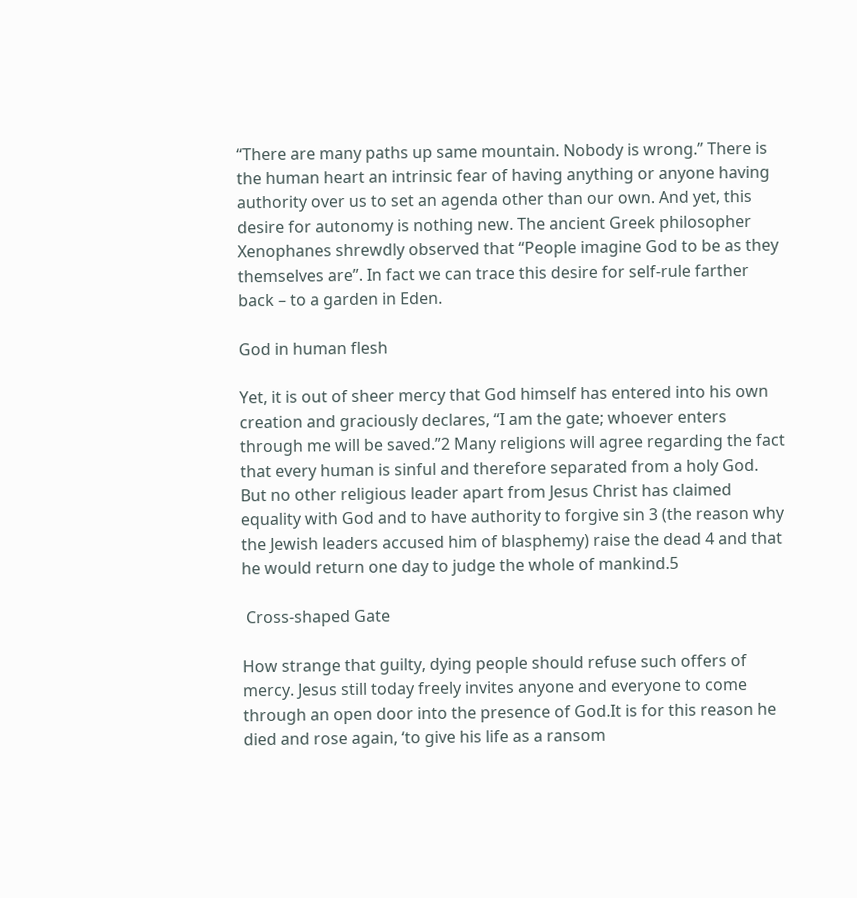“There are many paths up same mountain. Nobody is wrong.” There is the human heart an intrinsic fear of having anything or anyone having authority over us to set an agenda other than our own. And yet, this desire for autonomy is nothing new. The ancient Greek philosopher Xenophanes shrewdly observed that “People imagine God to be as they themselves are”. In fact we can trace this desire for self-rule farther back – to a garden in Eden.

God in human flesh

Yet, it is out of sheer mercy that God himself has entered into his own creation and graciously declares, “I am the gate; whoever enters through me will be saved.”2 Many religions will agree regarding the fact that every human is sinful and therefore separated from a holy God. But no other religious leader apart from Jesus Christ has claimed equality with God and to have authority to forgive sin 3 (the reason why the Jewish leaders accused him of blasphemy) raise the dead 4 and that he would return one day to judge the whole of mankind.5

 Cross-shaped Gate

How strange that guilty, dying people should refuse such offers of mercy. Jesus still today freely invites anyone and everyone to come through an open door into the presence of God.It is for this reason he died and rose again, ‘to give his life as a ransom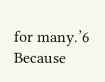for many.’6 Because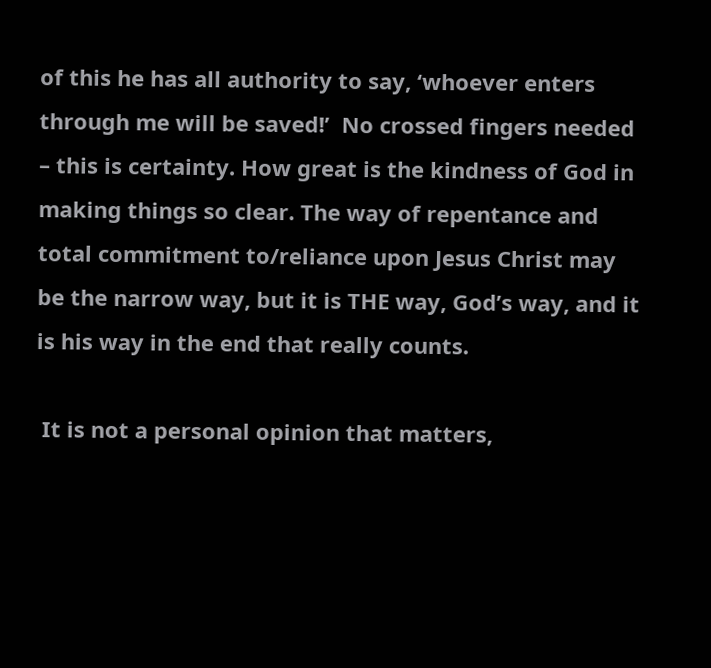of this he has all authority to say, ‘whoever enters through me will be saved!’  No crossed fingers needed – this is certainty. How great is the kindness of God in making things so clear. The way of repentance and total commitment to/reliance upon Jesus Christ may be the narrow way, but it is THE way, God’s way, and it is his way in the end that really counts.

 It is not a personal opinion that matters,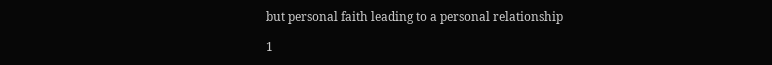but personal faith leading to a personal relationship

1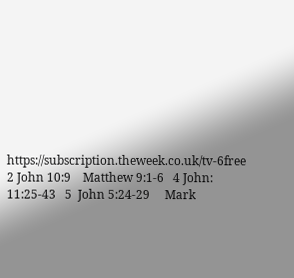https://subscription.theweek.co.uk/tv-6free   2 John 10:9    Matthew 9:1-6   4 John: 11:25-43   5  John 5:24-29     Mark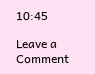10:45

Leave a Comment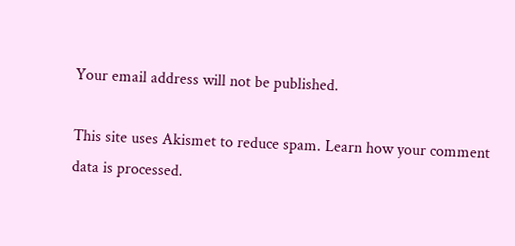Your email address will not be published.

This site uses Akismet to reduce spam. Learn how your comment data is processed.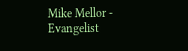Mike Mellor - Evangelist